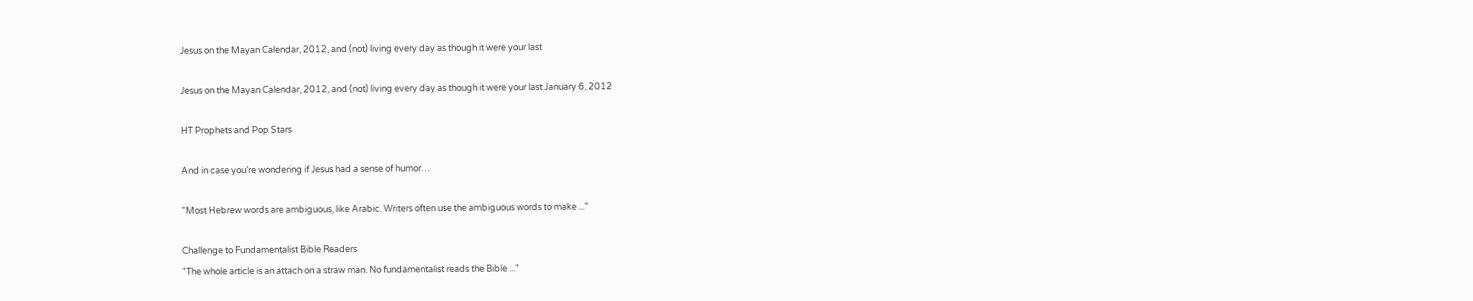Jesus on the Mayan Calendar, 2012, and (not) living every day as though it were your last

Jesus on the Mayan Calendar, 2012, and (not) living every day as though it were your last January 6, 2012

HT Prophets and Pop Stars

And in case you’re wondering if Jesus had a sense of humor…

"Most Hebrew words are ambiguous, like Arabic. Writers often use the ambiguous words to make ..."

Challenge to Fundamentalist Bible Readers
"The whole article is an attach on a straw man. No fundamentalist reads the Bible ..."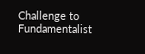Challenge to Fundamentalist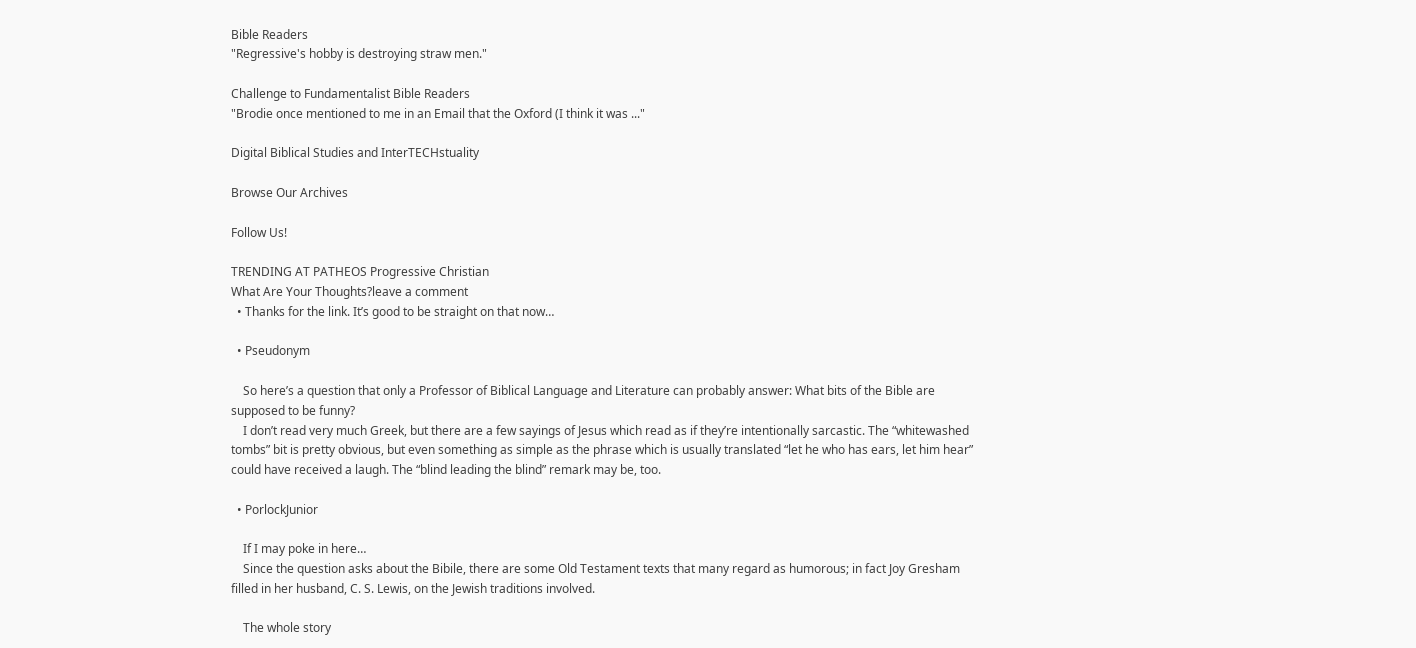Bible Readers
"Regressive's hobby is destroying straw men."

Challenge to Fundamentalist Bible Readers
"Brodie once mentioned to me in an Email that the Oxford (I think it was ..."

Digital Biblical Studies and InterTECHstuality

Browse Our Archives

Follow Us!

TRENDING AT PATHEOS Progressive Christian
What Are Your Thoughts?leave a comment
  • Thanks for the link. It’s good to be straight on that now…

  • Pseudonym

    So here’s a question that only a Professor of Biblical Language and Literature can probably answer: What bits of the Bible are supposed to be funny?
    I don’t read very much Greek, but there are a few sayings of Jesus which read as if they’re intentionally sarcastic. The “whitewashed tombs” bit is pretty obvious, but even something as simple as the phrase which is usually translated “let he who has ears, let him hear” could have received a laugh. The “blind leading the blind” remark may be, too.

  • PorlockJunior

    If I may poke in here…
    Since the question asks about the Bibile, there are some Old Testament texts that many regard as humorous; in fact Joy Gresham filled in her husband, C. S. Lewis, on the Jewish traditions involved.

    The whole story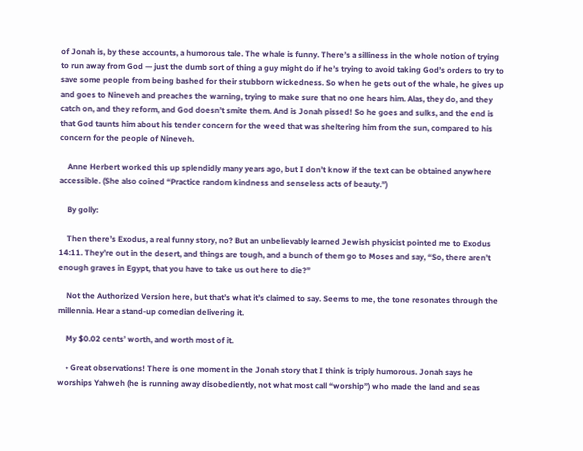of Jonah is, by these accounts, a humorous tale. The whale is funny. There’s a silliness in the whole notion of trying to run away from God — just the dumb sort of thing a guy might do if he’s trying to avoid taking God’s orders to try to save some people from being bashed for their stubborn wickedness. So when he gets out of the whale, he gives up and goes to Nineveh and preaches the warning, trying to make sure that no one hears him. Alas, they do, and they catch on, and they reform, and God doesn’t smite them. And is Jonah pissed! So he goes and sulks, and the end is that God taunts him about his tender concern for the weed that was sheltering him from the sun, compared to his concern for the people of Nineveh.

    Anne Herbert worked this up splendidly many years ago, but I don’t know if the text can be obtained anywhere accessible. (She also coined “Practice random kindness and senseless acts of beauty.”)

    By golly:

    Then there’s Exodus, a real funny story, no? But an unbelievably learned Jewish physicist pointed me to Exodus 14:11. They’re out in the desert, and things are tough, and a bunch of them go to Moses and say, “So, there aren’t enough graves in Egypt, that you have to take us out here to die?”

    Not the Authorized Version here, but that’s what it’s claimed to say. Seems to me, the tone resonates through the millennia. Hear a stand-up comedian delivering it.

    My $0.02 cents’ worth, and worth most of it.

    • Great observations! There is one moment in the Jonah story that I think is triply humorous. Jonah says he worships Yahweh (he is running away disobediently, not what most call “worship”) who made the land and seas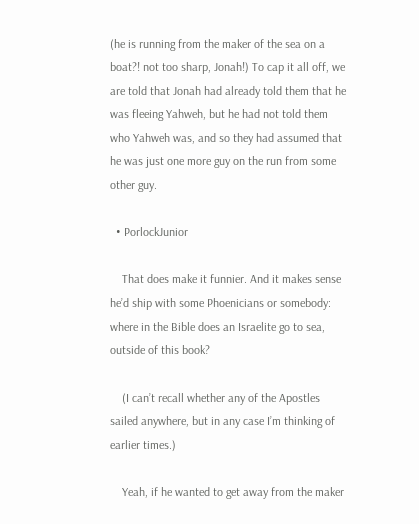(he is running from the maker of the sea on a boat?! not too sharp, Jonah!) To cap it all off, we are told that Jonah had already told them that he was fleeing Yahweh, but he had not told them who Yahweh was, and so they had assumed that he was just one more guy on the run from some other guy.

  • PorlockJunior

    That does make it funnier. And it makes sense he’d ship with some Phoenicians or somebody: where in the Bible does an Israelite go to sea, outside of this book?

    (I can’t recall whether any of the Apostles sailed anywhere, but in any case I’m thinking of earlier times.)

    Yeah, if he wanted to get away from the maker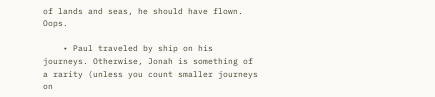of lands and seas, he should have flown. Oops.

    • Paul traveled by ship on his journeys. Otherwise, Jonah is something of a rarity (unless you count smaller journeys on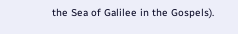the Sea of Galilee in the Gospels).